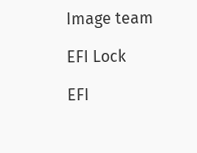Image team

EFI Lock

EFI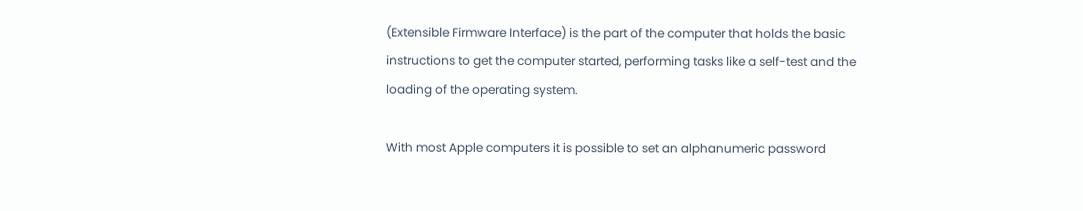(Extensible Firmware Interface) is the part of the computer that holds the basic instructions to get the computer started, performing tasks like a self-test and the loading of the operating system.

With most Apple computers it is possible to set an alphanumeric password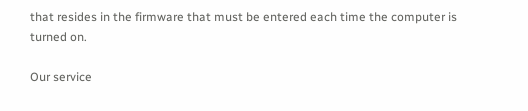that resides in the firmware that must be entered each time the computer is turned on.

Our service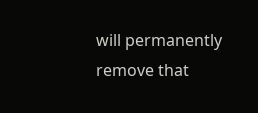will permanently remove that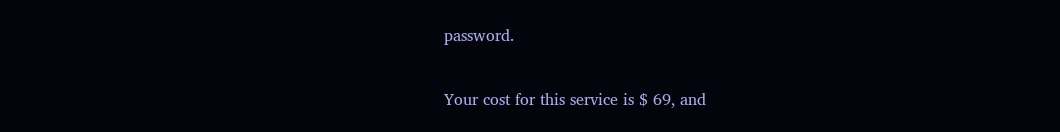password.

Your cost for this service is $ 69, and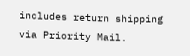includes return shipping via Priority Mail.